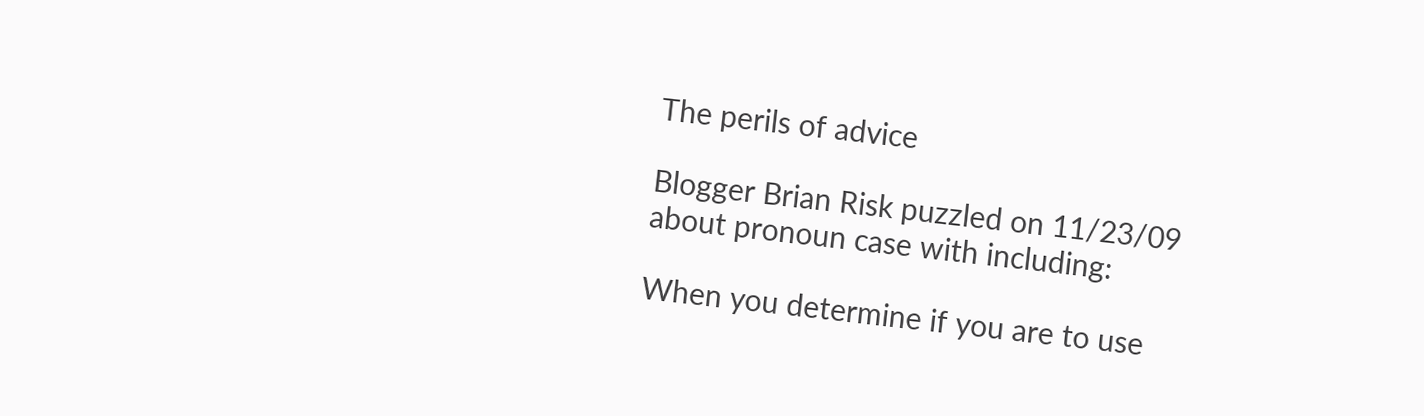The perils of advice

Blogger Brian Risk puzzled on 11/23/09 about pronoun case with including:

When you determine if you are to use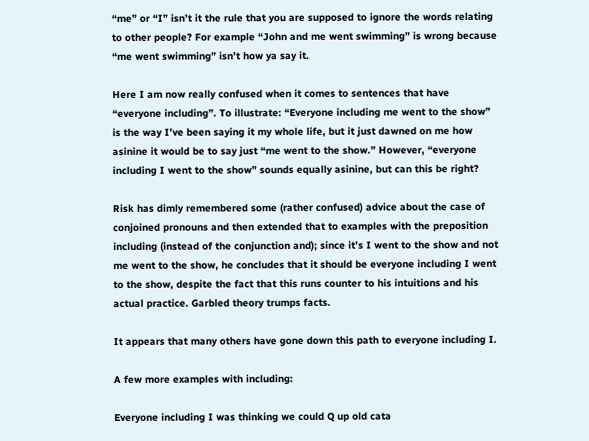“me” or “I” isn’t it the rule that you are supposed to ignore the words relating to other people? For example “John and me went swimming” is wrong because “me went swimming” isn’t how ya say it.

Here I am now really confused when it comes to sentences that have “everyone including”. To illustrate: “Everyone including me went to the show” is the way I’ve been saying it my whole life, but it just dawned on me how asinine it would be to say just “me went to the show.” However, “everyone including I went to the show” sounds equally asinine, but can this be right?

Risk has dimly remembered some (rather confused) advice about the case of conjoined pronouns and then extended that to examples with the preposition including (instead of the conjunction and); since it’s I went to the show and not me went to the show, he concludes that it should be everyone including I went to the show, despite the fact that this runs counter to his intuitions and his actual practice. Garbled theory trumps facts.

It appears that many others have gone down this path to everyone including I.

A few more examples with including:

Everyone including I was thinking we could Q up old cata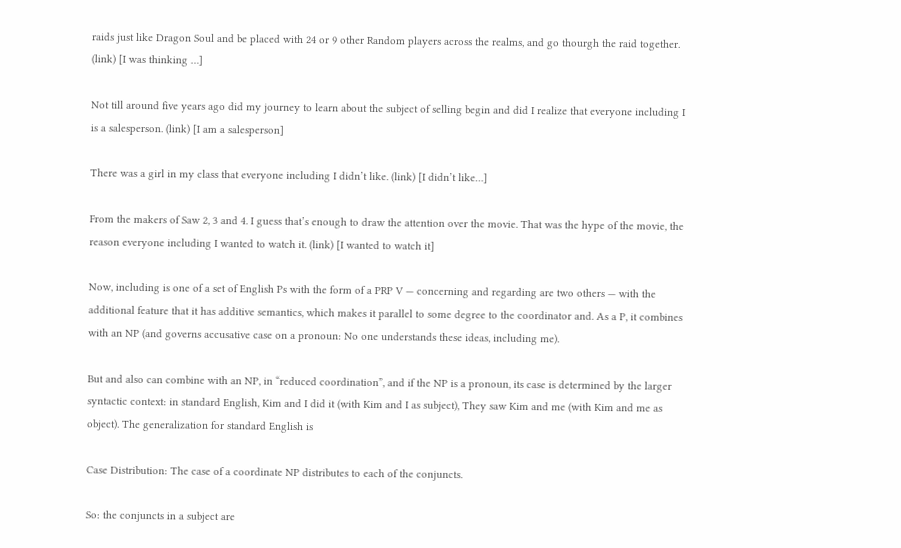raids just like Dragon Soul and be placed with 24 or 9 other Random players across the realms, and go thourgh the raid together. (link) [I was thinking …]

Not till around five years ago did my journey to learn about the subject of selling begin and did I realize that everyone including I is a salesperson. (link) [I am a salesperson]

There was a girl in my class that everyone including I didn’t like. (link) [I didn’t like…]

From the makers of Saw 2, 3 and 4. I guess that’s enough to draw the attention over the movie. That was the hype of the movie, the reason everyone including I wanted to watch it. (link) [I wanted to watch it]

Now, including is one of a set of English Ps with the form of a PRP V — concerning and regarding are two others — with the additional feature that it has additive semantics, which makes it parallel to some degree to the coordinator and. As a P, it combines with an NP (and governs accusative case on a pronoun: No one understands these ideas, including me).

But and also can combine with an NP, in “reduced coordination”, and if the NP is a pronoun, its case is determined by the larger syntactic context: in standard English, Kim and I did it (with Kim and I as subject), They saw Kim and me (with Kim and me as object). The generalization for standard English is

Case Distribution: The case of a coordinate NP distributes to each of the conjuncts.

So: the conjuncts in a subject are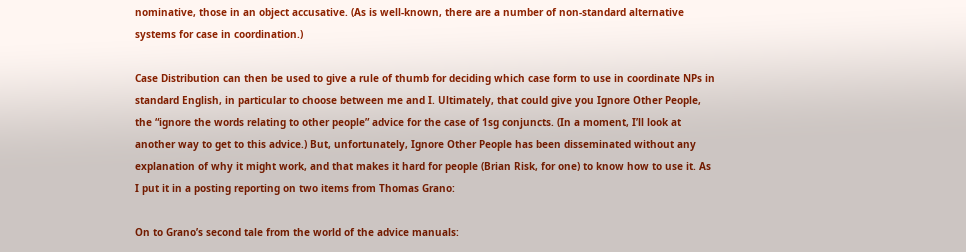nominative, those in an object accusative. (As is well-known, there are a number of non-standard alternative systems for case in coordination.)

Case Distribution can then be used to give a rule of thumb for deciding which case form to use in coordinate NPs in standard English, in particular to choose between me and I. Ultimately, that could give you Ignore Other People, the “ignore the words relating to other people” advice for the case of 1sg conjuncts. (In a moment, I’ll look at another way to get to this advice.) But, unfortunately, Ignore Other People has been disseminated without any explanation of why it might work, and that makes it hard for people (Brian Risk, for one) to know how to use it. As I put it in a posting reporting on two items from Thomas Grano:

On to Grano’s second tale from the world of the advice manuals: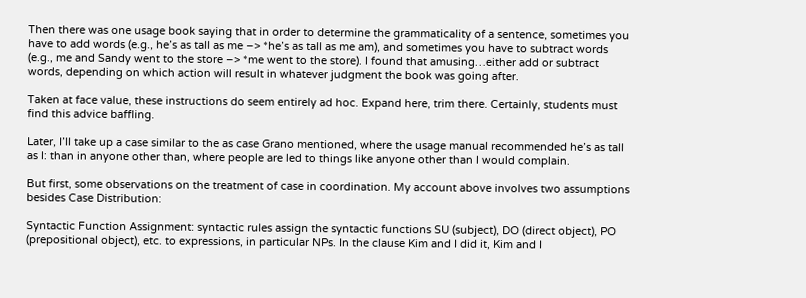Then there was one usage book saying that in order to determine the grammaticality of a sentence, sometimes you have to add words (e.g., he’s as tall as me –> *he’s as tall as me am), and sometimes you have to subtract words (e.g., me and Sandy went to the store –> *me went to the store). I found that amusing…either add or subtract words, depending on which action will result in whatever judgment the book was going after.

Taken at face value, these instructions do seem entirely ad hoc. Expand here, trim there. Certainly, students must find this advice baffling.

Later, I’ll take up a case similar to the as case Grano mentioned, where the usage manual recommended he’s as tall as I: than in anyone other than, where people are led to things like anyone other than I would complain.

But first, some observations on the treatment of case in coordination. My account above involves two assumptions besides Case Distribution:

Syntactic Function Assignment: syntactic rules assign the syntactic functions SU (subject), DO (direct object), PO (prepositional object), etc. to expressions, in particular NPs. In the clause Kim and I did it, Kim and I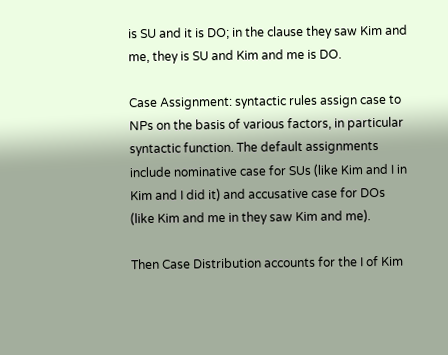is SU and it is DO; in the clause they saw Kim and me, they is SU and Kim and me is DO.

Case Assignment: syntactic rules assign case to NPs on the basis of various factors, in particular syntactic function. The default assignments include nominative case for SUs (like Kim and I in Kim and I did it) and accusative case for DOs (like Kim and me in they saw Kim and me).

Then Case Distribution accounts for the I of Kim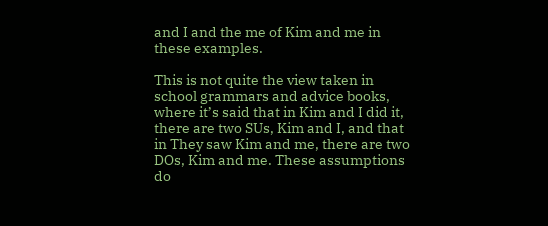and I and the me of Kim and me in these examples.

This is not quite the view taken in school grammars and advice books, where it’s said that in Kim and I did it, there are two SUs, Kim and I, and that in They saw Kim and me, there are two DOs, Kim and me. These assumptions do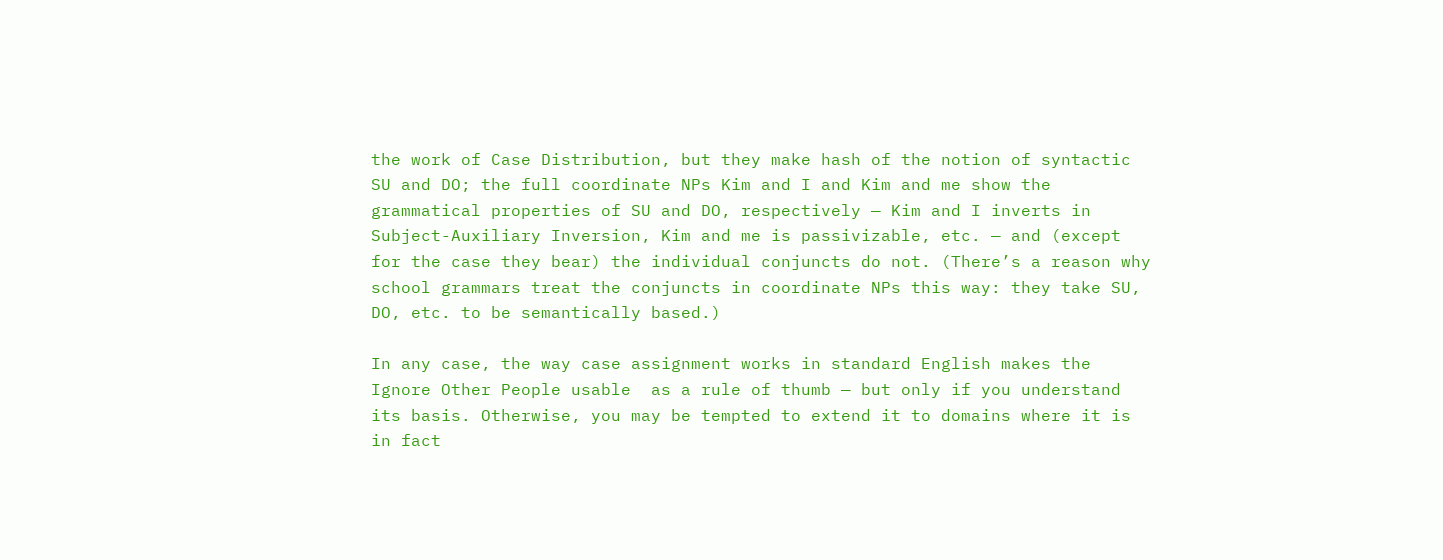the work of Case Distribution, but they make hash of the notion of syntactic SU and DO; the full coordinate NPs Kim and I and Kim and me show the grammatical properties of SU and DO, respectively — Kim and I inverts in Subject-Auxiliary Inversion, Kim and me is passivizable, etc. — and (except for the case they bear) the individual conjuncts do not. (There’s a reason why school grammars treat the conjuncts in coordinate NPs this way: they take SU, DO, etc. to be semantically based.)

In any case, the way case assignment works in standard English makes the Ignore Other People usable  as a rule of thumb — but only if you understand its basis. Otherwise, you may be tempted to extend it to domains where it is in fact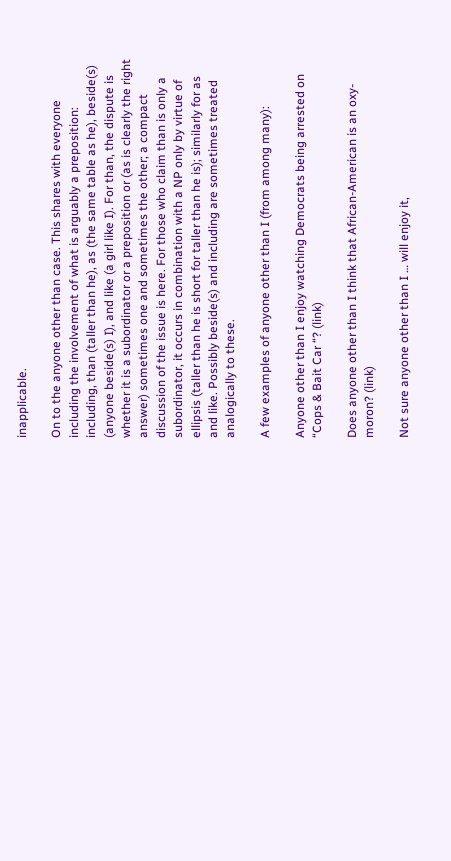inapplicable.

On to the anyone other than case. This shares with everyone including the involvement of what is arguably a preposition: including, than (taller than he), as (the same table as he), beside(s) (anyone beside(s) I), and like (a girl like I). For than, the dispute is whether it is a subordinator or a preposition or (as is clearly the right answer) sometimes one and sometimes the other; a compact discussion of the issue is here. For those who claim than is only a subordinator, it occurs in combination with a NP only by virtue of ellipsis (taller than he is short for taller than he is); similarly for as and like. Possibly beside(s) and including are sometimes treated analogically to these.

A few examples of anyone other than I (from among many):

Anyone other than I enjoy watching Democrats being arrested on “Cops & Bait Car “? (link)

Does anyone other than I think that African-American is an oxy-moron? (link)

Not sure anyone other than I … will enjoy it,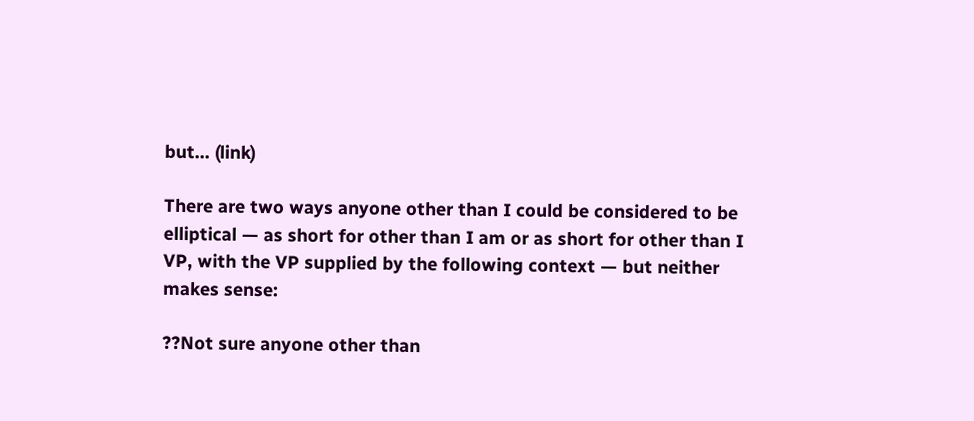but… (link)

There are two ways anyone other than I could be considered to be elliptical — as short for other than I am or as short for other than I VP, with the VP supplied by the following context — but neither makes sense:

??Not sure anyone other than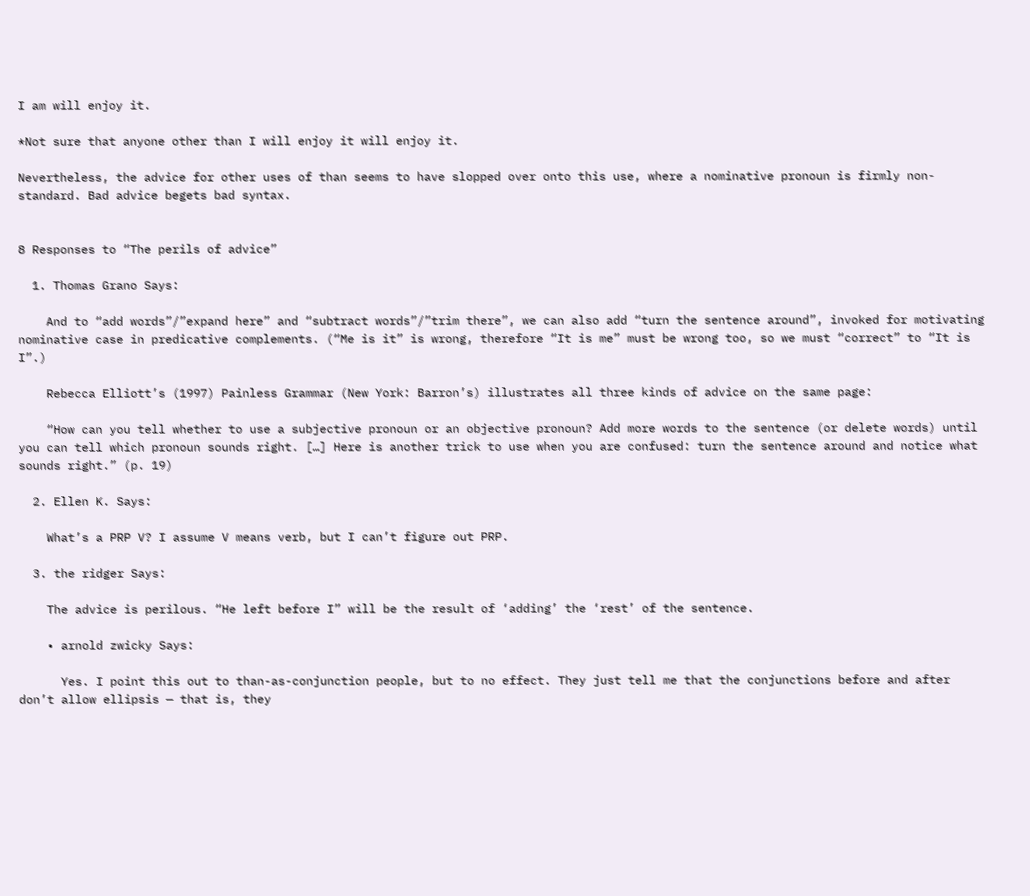I am will enjoy it.

*Not sure that anyone other than I will enjoy it will enjoy it.

Nevertheless, the advice for other uses of than seems to have slopped over onto this use, where a nominative pronoun is firmly non-standard. Bad advice begets bad syntax.


8 Responses to “The perils of advice”

  1. Thomas Grano Says:

    And to “add words”/”expand here” and “subtract words”/”trim there”, we can also add “turn the sentence around”, invoked for motivating nominative case in predicative complements. (“Me is it” is wrong, therefore “It is me” must be wrong too, so we must “correct” to “It is I”.)

    Rebecca Elliott’s (1997) Painless Grammar (New York: Barron’s) illustrates all three kinds of advice on the same page:

    “How can you tell whether to use a subjective pronoun or an objective pronoun? Add more words to the sentence (or delete words) until you can tell which pronoun sounds right. […] Here is another trick to use when you are confused: turn the sentence around and notice what sounds right.” (p. 19)

  2. Ellen K. Says:

    What’s a PRP V? I assume V means verb, but I can’t figure out PRP.

  3. the ridger Says:

    The advice is perilous. “He left before I” will be the result of ‘adding’ the ‘rest’ of the sentence.

    • arnold zwicky Says:

      Yes. I point this out to than-as-conjunction people, but to no effect. They just tell me that the conjunctions before and after don’t allow ellipsis — that is, they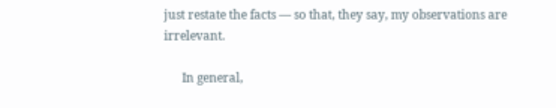just restate the facts — so that, they say, my observations are irrelevant.

      In general,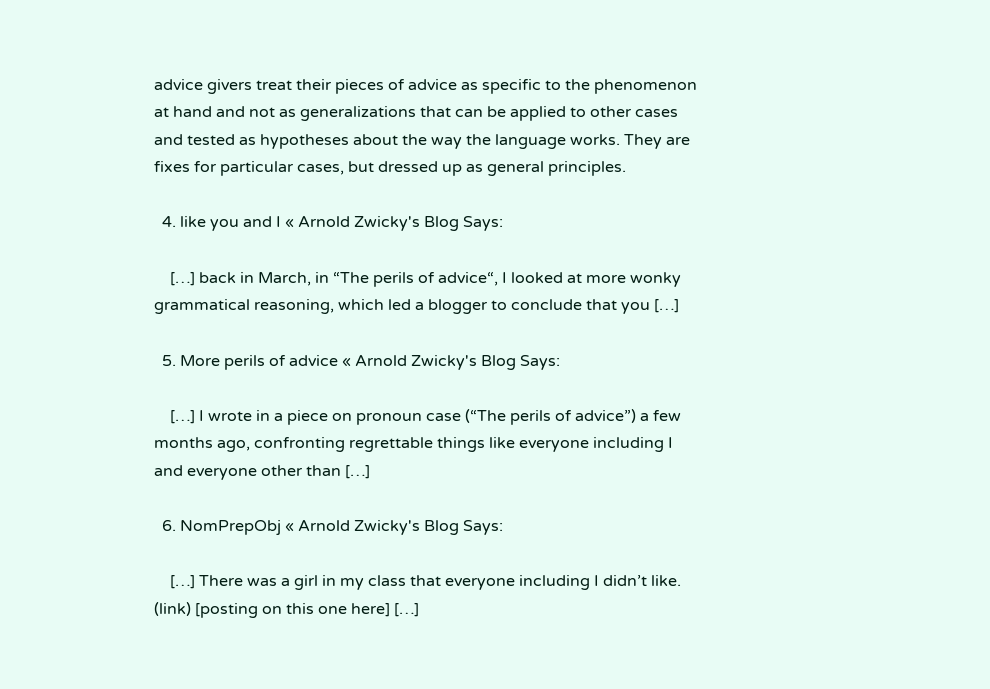advice givers treat their pieces of advice as specific to the phenomenon at hand and not as generalizations that can be applied to other cases and tested as hypotheses about the way the language works. They are fixes for particular cases, but dressed up as general principles.

  4. like you and I « Arnold Zwicky's Blog Says:

    […] back in March, in “The perils of advice“, I looked at more wonky grammatical reasoning, which led a blogger to conclude that you […]

  5. More perils of advice « Arnold Zwicky's Blog Says:

    […] I wrote in a piece on pronoun case (“The perils of advice”) a few months ago, confronting regrettable things like everyone including I and everyone other than […]

  6. NomPrepObj « Arnold Zwicky's Blog Says:

    […] There was a girl in my class that everyone including I didn’t like. (link) [posting on this one here] […]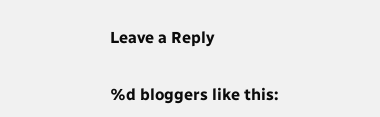Leave a Reply

%d bloggers like this: